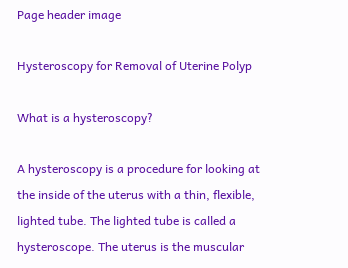Page header image

Hysteroscopy for Removal of Uterine Polyp

What is a hysteroscopy?

A hysteroscopy is a procedure for looking at the inside of the uterus with a thin, flexible, lighted tube. The lighted tube is called a hysteroscope. The uterus is the muscular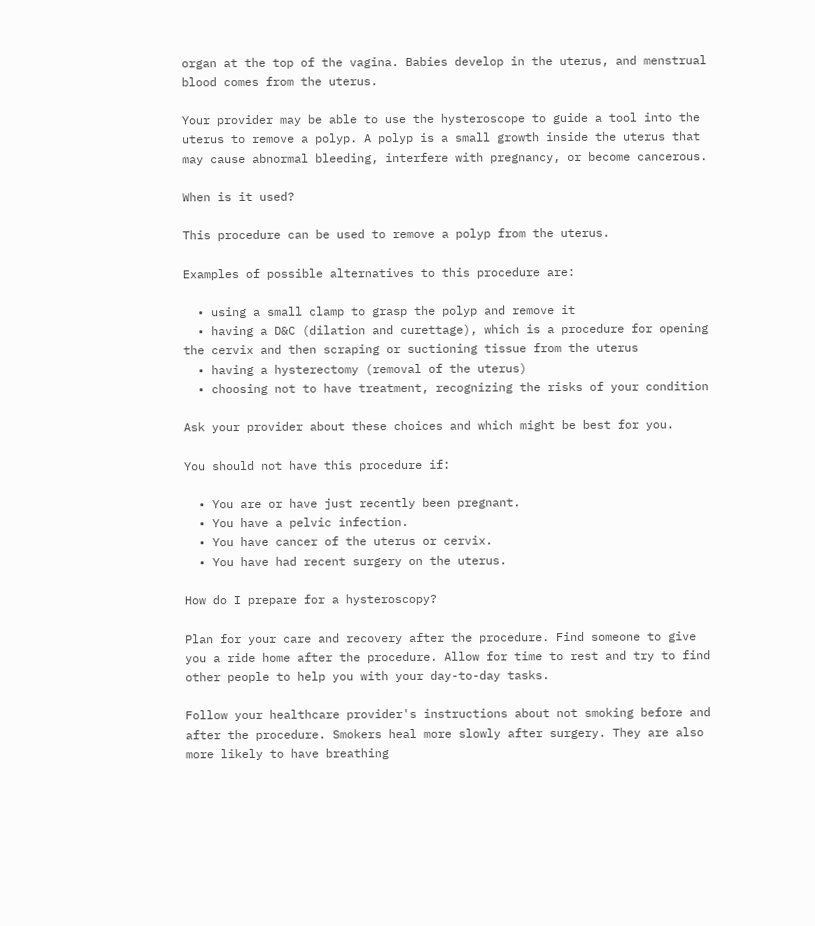organ at the top of the vagina. Babies develop in the uterus, and menstrual blood comes from the uterus.

Your provider may be able to use the hysteroscope to guide a tool into the uterus to remove a polyp. A polyp is a small growth inside the uterus that may cause abnormal bleeding, interfere with pregnancy, or become cancerous.

When is it used?

This procedure can be used to remove a polyp from the uterus.

Examples of possible alternatives to this procedure are:

  • using a small clamp to grasp the polyp and remove it
  • having a D&C (dilation and curettage), which is a procedure for opening the cervix and then scraping or suctioning tissue from the uterus
  • having a hysterectomy (removal of the uterus)
  • choosing not to have treatment, recognizing the risks of your condition

Ask your provider about these choices and which might be best for you.

You should not have this procedure if:

  • You are or have just recently been pregnant.
  • You have a pelvic infection.
  • You have cancer of the uterus or cervix.
  • You have had recent surgery on the uterus.

How do I prepare for a hysteroscopy?

Plan for your care and recovery after the procedure. Find someone to give you a ride home after the procedure. Allow for time to rest and try to find other people to help you with your day-to-day tasks.

Follow your healthcare provider's instructions about not smoking before and after the procedure. Smokers heal more slowly after surgery. They are also more likely to have breathing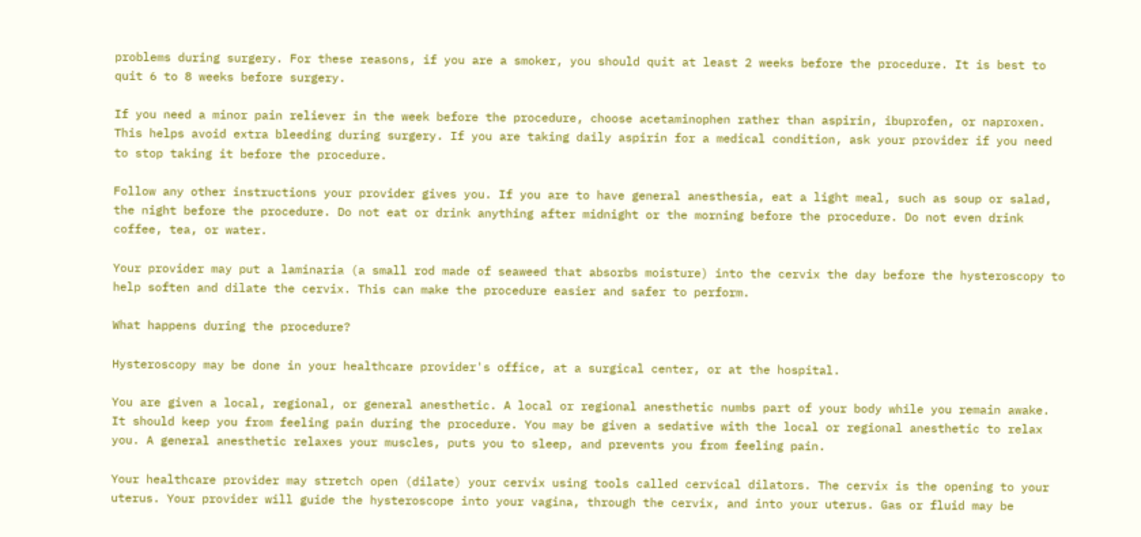problems during surgery. For these reasons, if you are a smoker, you should quit at least 2 weeks before the procedure. It is best to quit 6 to 8 weeks before surgery.

If you need a minor pain reliever in the week before the procedure, choose acetaminophen rather than aspirin, ibuprofen, or naproxen. This helps avoid extra bleeding during surgery. If you are taking daily aspirin for a medical condition, ask your provider if you need to stop taking it before the procedure.

Follow any other instructions your provider gives you. If you are to have general anesthesia, eat a light meal, such as soup or salad, the night before the procedure. Do not eat or drink anything after midnight or the morning before the procedure. Do not even drink coffee, tea, or water.

Your provider may put a laminaria (a small rod made of seaweed that absorbs moisture) into the cervix the day before the hysteroscopy to help soften and dilate the cervix. This can make the procedure easier and safer to perform.

What happens during the procedure?

Hysteroscopy may be done in your healthcare provider's office, at a surgical center, or at the hospital.

You are given a local, regional, or general anesthetic. A local or regional anesthetic numbs part of your body while you remain awake. It should keep you from feeling pain during the procedure. You may be given a sedative with the local or regional anesthetic to relax you. A general anesthetic relaxes your muscles, puts you to sleep, and prevents you from feeling pain.

Your healthcare provider may stretch open (dilate) your cervix using tools called cervical dilators. The cervix is the opening to your uterus. Your provider will guide the hysteroscope into your vagina, through the cervix, and into your uterus. Gas or fluid may be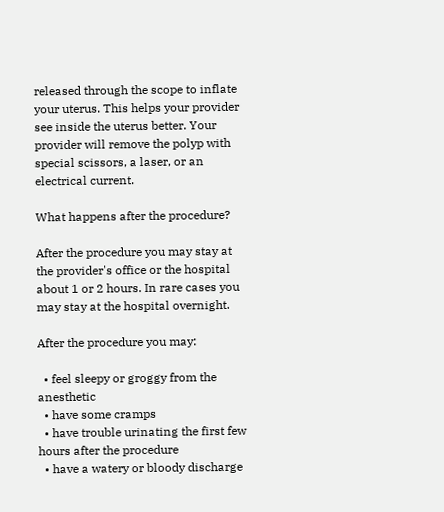released through the scope to inflate your uterus. This helps your provider see inside the uterus better. Your provider will remove the polyp with special scissors, a laser, or an electrical current.

What happens after the procedure?

After the procedure you may stay at the provider's office or the hospital about 1 or 2 hours. In rare cases you may stay at the hospital overnight.

After the procedure you may:

  • feel sleepy or groggy from the anesthetic
  • have some cramps
  • have trouble urinating the first few hours after the procedure
  • have a watery or bloody discharge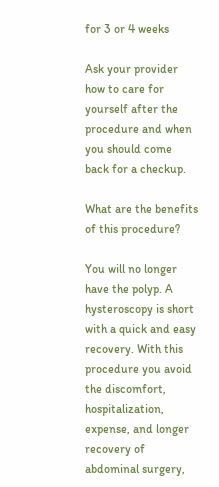for 3 or 4 weeks

Ask your provider how to care for yourself after the procedure and when you should come back for a checkup.

What are the benefits of this procedure?

You will no longer have the polyp. A hysteroscopy is short with a quick and easy recovery. With this procedure you avoid the discomfort, hospitalization, expense, and longer recovery of abdominal surgery,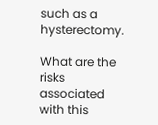such as a hysterectomy.

What are the risks associated with this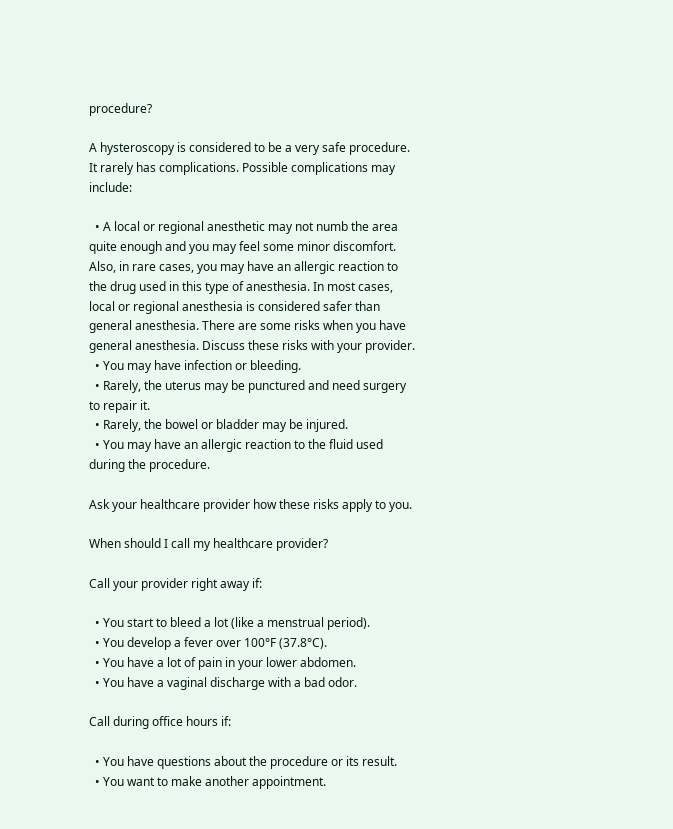procedure?

A hysteroscopy is considered to be a very safe procedure. It rarely has complications. Possible complications may include:

  • A local or regional anesthetic may not numb the area quite enough and you may feel some minor discomfort. Also, in rare cases, you may have an allergic reaction to the drug used in this type of anesthesia. In most cases, local or regional anesthesia is considered safer than general anesthesia. There are some risks when you have general anesthesia. Discuss these risks with your provider.
  • You may have infection or bleeding.
  • Rarely, the uterus may be punctured and need surgery to repair it.
  • Rarely, the bowel or bladder may be injured.
  • You may have an allergic reaction to the fluid used during the procedure.

Ask your healthcare provider how these risks apply to you.

When should I call my healthcare provider?

Call your provider right away if:

  • You start to bleed a lot (like a menstrual period).
  • You develop a fever over 100°F (37.8°C).
  • You have a lot of pain in your lower abdomen.
  • You have a vaginal discharge with a bad odor.

Call during office hours if:

  • You have questions about the procedure or its result.
  • You want to make another appointment.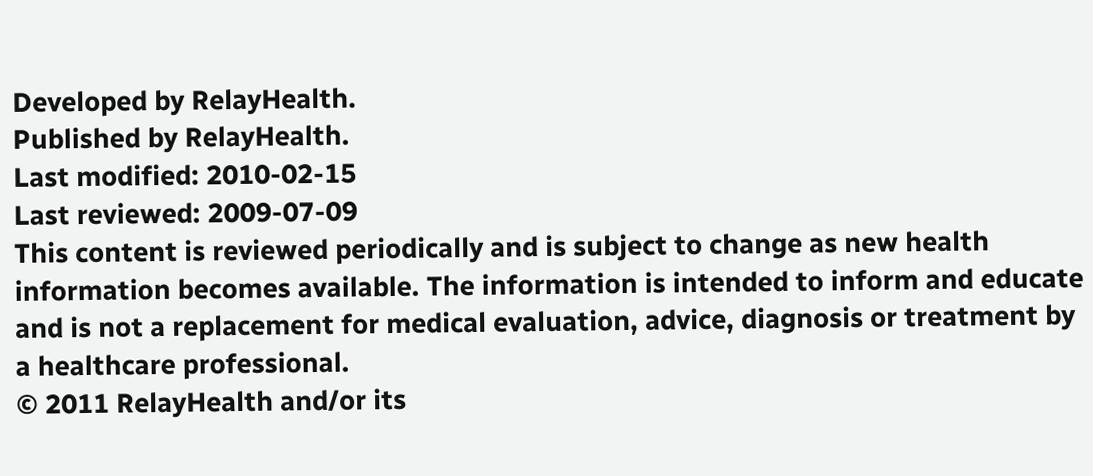Developed by RelayHealth.
Published by RelayHealth.
Last modified: 2010-02-15
Last reviewed: 2009-07-09
This content is reviewed periodically and is subject to change as new health information becomes available. The information is intended to inform and educate and is not a replacement for medical evaluation, advice, diagnosis or treatment by a healthcare professional.
© 2011 RelayHealth and/or its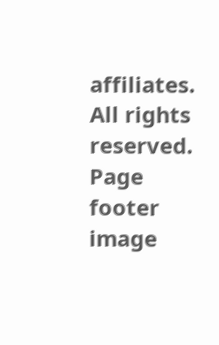affiliates. All rights reserved.
Page footer image